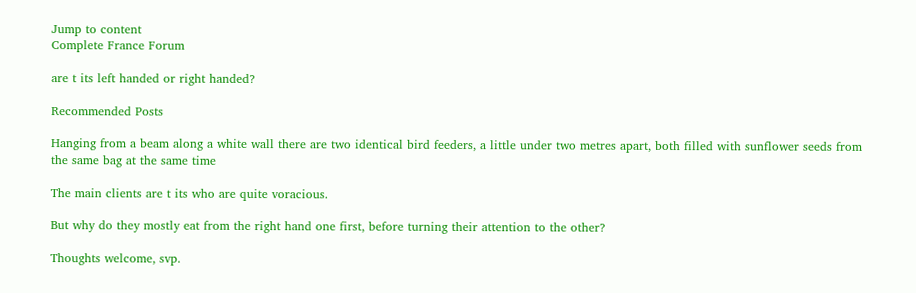Jump to content
Complete France Forum

are t its left handed or right handed?

Recommended Posts

Hanging from a beam along a white wall there are two identical bird feeders, a little under two metres apart, both filled with sunflower seeds from the same bag at the same time

The main clients are t its who are quite voracious.

But why do they mostly eat from the right hand one first, before turning their attention to the other?

Thoughts welcome, svp.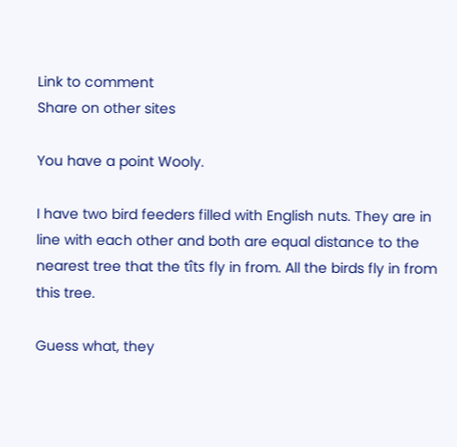Link to comment
Share on other sites

You have a point Wooly.

I have two bird feeders filled with English nuts. They are in line with each other and both are equal distance to the nearest tree that the tîts fly in from. All the birds fly in from this tree.

Guess what, they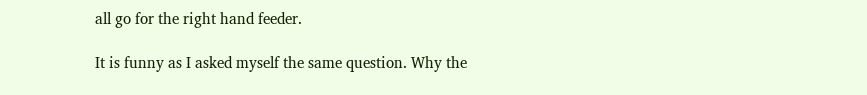all go for the right hand feeder.

It is funny as I asked myself the same question. Why the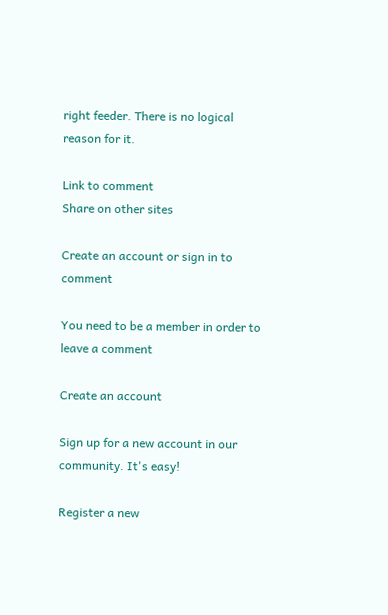right feeder. There is no logical reason for it.

Link to comment
Share on other sites

Create an account or sign in to comment

You need to be a member in order to leave a comment

Create an account

Sign up for a new account in our community. It's easy!

Register a new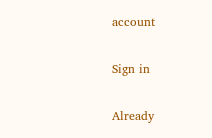account

Sign in

Already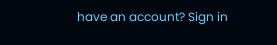have an account? Sign in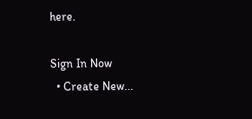here.

Sign In Now
  • Create New...